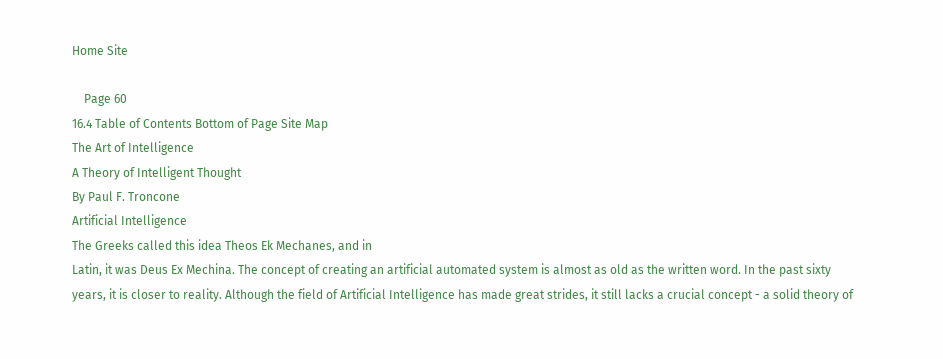Home Site

    Page 60
16.4 Table of Contents Bottom of Page Site Map
The Art of Intelligence
A Theory of Intelligent Thought
By Paul F. Troncone
Artificial Intelligence
The Greeks called this idea Theos Ek Mechanes, and in
Latin, it was Deus Ex Mechina. The concept of creating an artificial automated system is almost as old as the written word. In the past sixty years, it is closer to reality. Although the field of Artificial Intelligence has made great strides, it still lacks a crucial concept - a solid theory of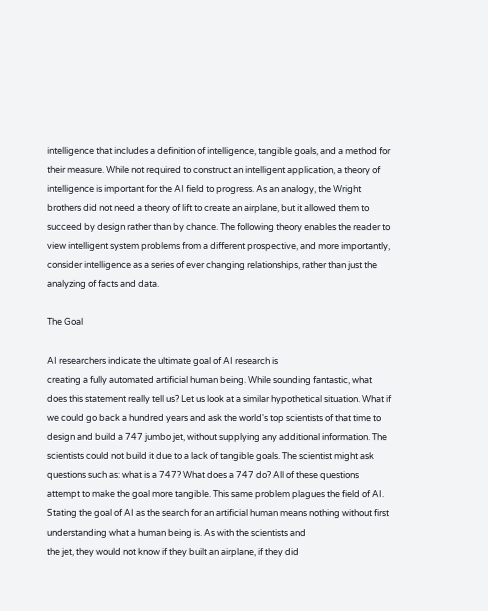intelligence that includes a definition of intelligence, tangible goals, and a method for their measure. While not required to construct an intelligent application, a theory of intelligence is important for the AI field to progress. As an analogy, the Wright brothers did not need a theory of lift to create an airplane, but it allowed them to succeed by design rather than by chance. The following theory enables the reader to view intelligent system problems from a different prospective, and more importantly, consider intelligence as a series of ever changing relationships, rather than just the analyzing of facts and data.

The Goal

AI researchers indicate the ultimate goal of AI research is
creating a fully automated artificial human being. While sounding fantastic, what does this statement really tell us? Let us look at a similar hypothetical situation. What if we could go back a hundred years and ask the world's top scientists of that time to design and build a 747 jumbo jet, without supplying any additional information. The scientists could not build it due to a lack of tangible goals. The scientist might ask questions such as: what is a 747? What does a 747 do? All of these questions attempt to make the goal more tangible. This same problem plagues the field of AI. Stating the goal of AI as the search for an artificial human means nothing without first understanding what a human being is. As with the scientists and
the jet, they would not know if they built an airplane, if they did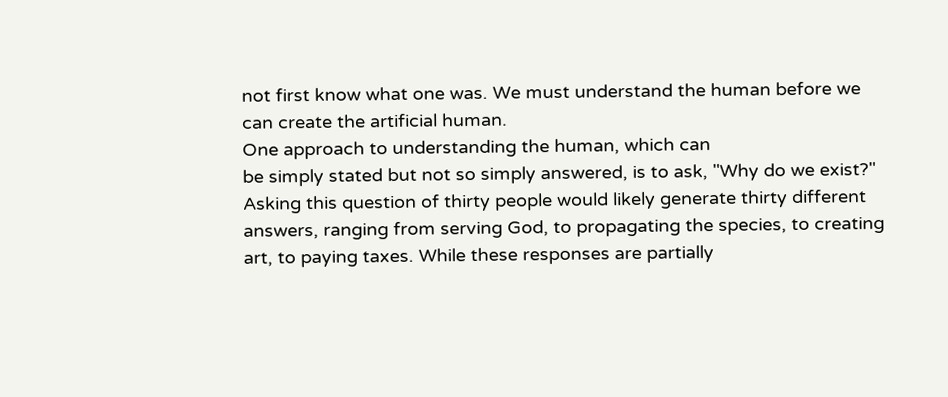not first know what one was. We must understand the human before we can create the artificial human.
One approach to understanding the human, which can
be simply stated but not so simply answered, is to ask, "Why do we exist?" Asking this question of thirty people would likely generate thirty different answers, ranging from serving God, to propagating the species, to creating art, to paying taxes. While these responses are partially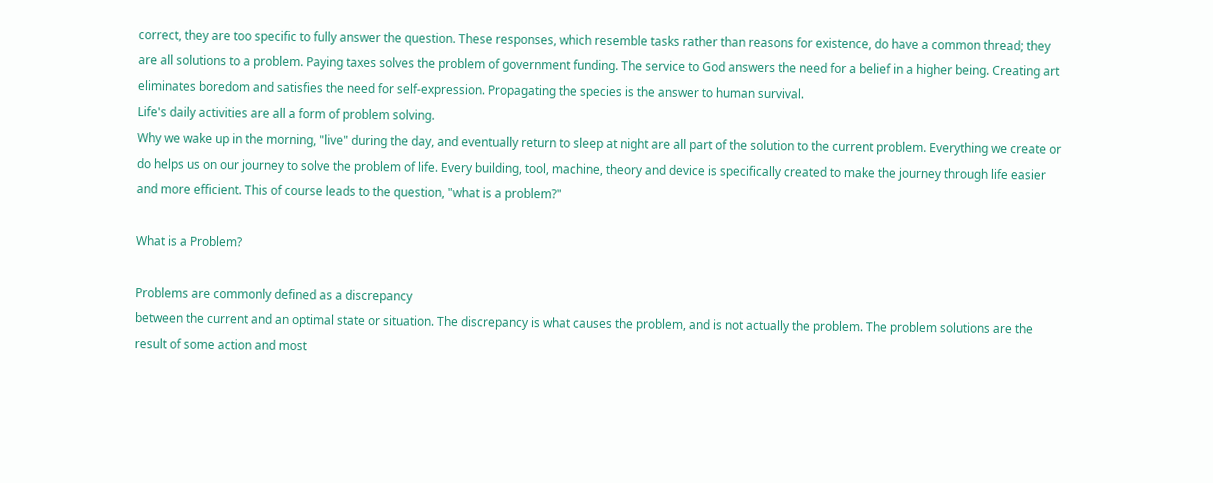correct, they are too specific to fully answer the question. These responses, which resemble tasks rather than reasons for existence, do have a common thread; they are all solutions to a problem. Paying taxes solves the problem of government funding. The service to God answers the need for a belief in a higher being. Creating art eliminates boredom and satisfies the need for self-expression. Propagating the species is the answer to human survival.
Life's daily activities are all a form of problem solving.
Why we wake up in the morning, "live" during the day, and eventually return to sleep at night are all part of the solution to the current problem. Everything we create or do helps us on our journey to solve the problem of life. Every building, tool, machine, theory and device is specifically created to make the journey through life easier and more efficient. This of course leads to the question, "what is a problem?"

What is a Problem?

Problems are commonly defined as a discrepancy
between the current and an optimal state or situation. The discrepancy is what causes the problem, and is not actually the problem. The problem solutions are the result of some action and most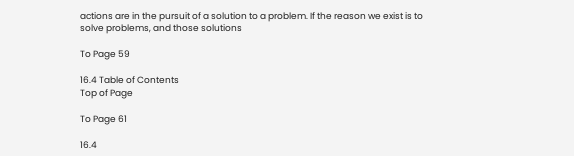actions are in the pursuit of a solution to a problem. If the reason we exist is to solve problems, and those solutions

To Page 59

16.4 Table of Contents
Top of Page

To Page 61

16.4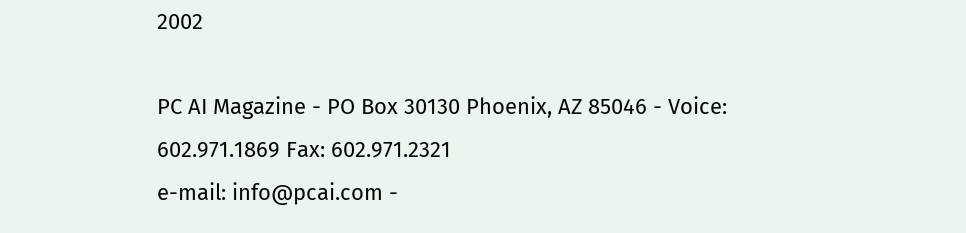2002

PC AI Magazine - PO Box 30130 Phoenix, AZ 85046 - Voice: 602.971.1869 Fax: 602.971.2321
e-mail: info@pcai.com -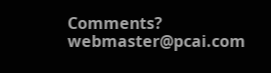Comments? webmaster@pcai.com